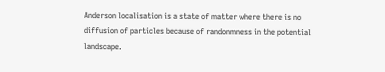Anderson localisation is a state of matter where there is no diffusion of particles because of randonmness in the potential landscape.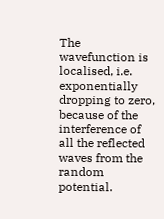The wavefunction is localised, i.e. exponentially dropping to zero, because of the interference of all the reflected waves from the random potential.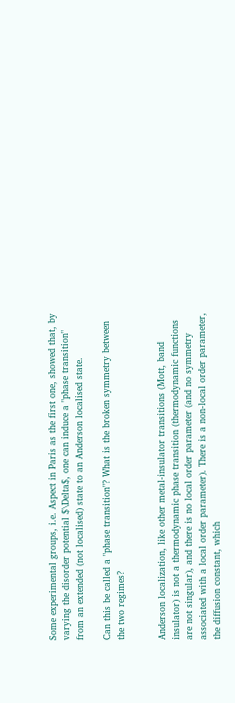Some experimental groups, i.e. Aspect in Paris as the first one, showed that, by varying the disorder potential $\Delta$, one can induce a "phase transition" from an extended (not localised) state to an Anderson localised state.

Can this be called a "phase transition"? What is the broken symmetry between the two regimes?


Anderson localization, like other metal-insulator transitions (Mott, band insulator) is not a thermodynamic phase transition (thermodynamic functions are not singular), and there is no local order parameter (and no symmetry associated with a local order parameter). There is a non-local order parameter, the diffusion constant, which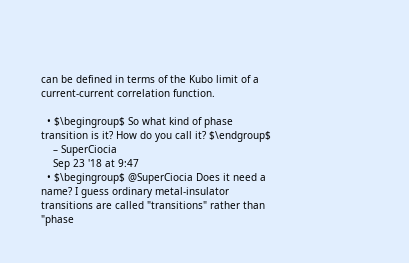can be defined in terms of the Kubo limit of a current-current correlation function.

  • $\begingroup$ So what kind of phase transition is it? How do you call it? $\endgroup$
    – SuperCiocia
    Sep 23 '18 at 9:47
  • $\begingroup$ @SuperCiocia Does it need a name? I guess ordinary metal-insulator transitions are called "transitions" rather than "phase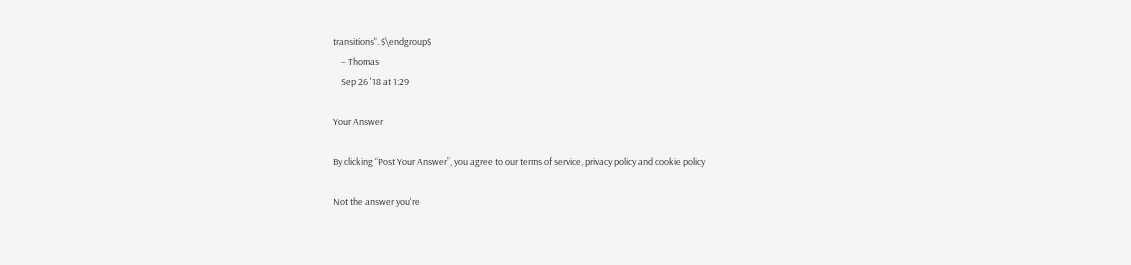transitions". $\endgroup$
    – Thomas
    Sep 26 '18 at 1:29

Your Answer

By clicking “Post Your Answer”, you agree to our terms of service, privacy policy and cookie policy

Not the answer you're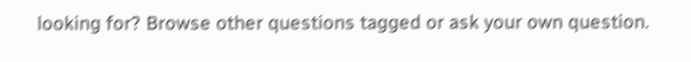looking for? Browse other questions tagged or ask your own question.